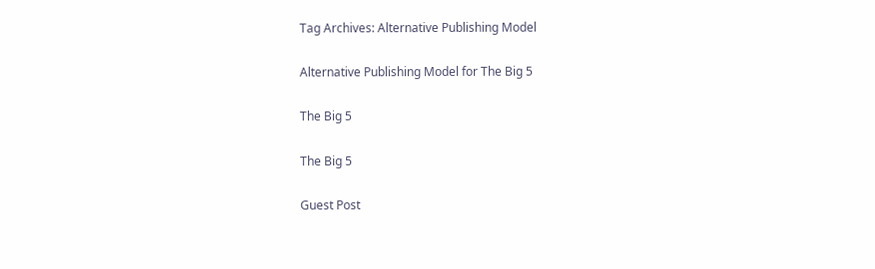Tag Archives: Alternative Publishing Model

Alternative Publishing Model for The Big 5

The Big 5

The Big 5

Guest Post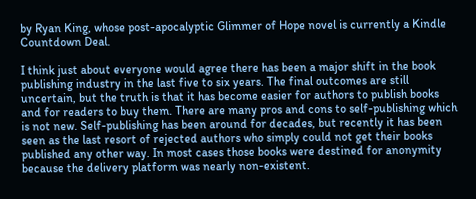by Ryan King, whose post-apocalyptic Glimmer of Hope novel is currently a Kindle Countdown Deal.

I think just about everyone would agree there has been a major shift in the book publishing industry in the last five to six years. The final outcomes are still uncertain, but the truth is that it has become easier for authors to publish books and for readers to buy them. There are many pros and cons to self-publishing which is not new. Self-publishing has been around for decades, but recently it has been seen as the last resort of rejected authors who simply could not get their books published any other way. In most cases those books were destined for anonymity because the delivery platform was nearly non-existent.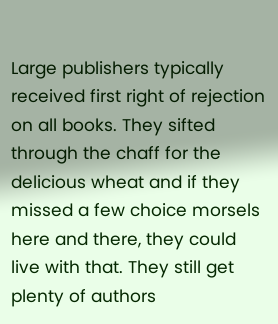Large publishers typically received first right of rejection on all books. They sifted through the chaff for the delicious wheat and if they missed a few choice morsels here and there, they could live with that. They still get plenty of authors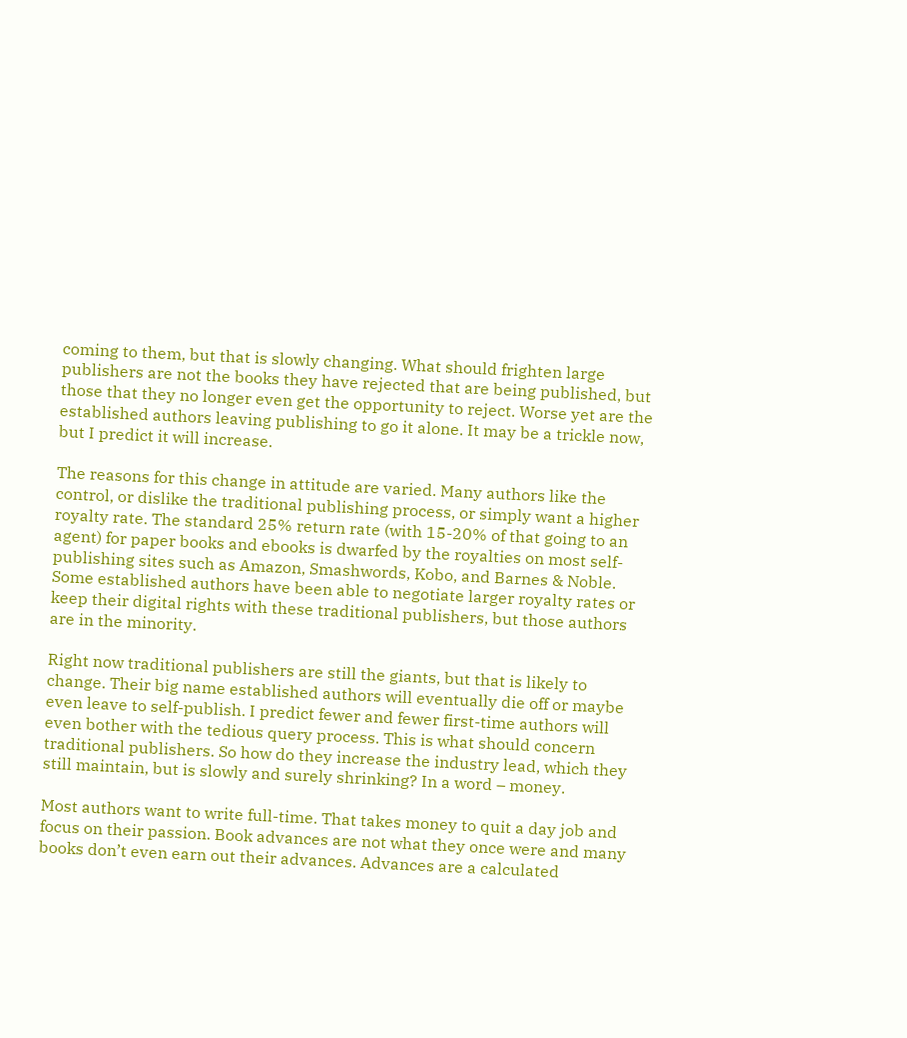coming to them, but that is slowly changing. What should frighten large publishers are not the books they have rejected that are being published, but those that they no longer even get the opportunity to reject. Worse yet are the established authors leaving publishing to go it alone. It may be a trickle now, but I predict it will increase.

The reasons for this change in attitude are varied. Many authors like the control, or dislike the traditional publishing process, or simply want a higher royalty rate. The standard 25% return rate (with 15-20% of that going to an agent) for paper books and ebooks is dwarfed by the royalties on most self-publishing sites such as Amazon, Smashwords, Kobo, and Barnes & Noble. Some established authors have been able to negotiate larger royalty rates or keep their digital rights with these traditional publishers, but those authors are in the minority.

Right now traditional publishers are still the giants, but that is likely to change. Their big name established authors will eventually die off or maybe even leave to self-publish. I predict fewer and fewer first-time authors will even bother with the tedious query process. This is what should concern traditional publishers. So how do they increase the industry lead, which they still maintain, but is slowly and surely shrinking? In a word – money.

Most authors want to write full-time. That takes money to quit a day job and focus on their passion. Book advances are not what they once were and many books don’t even earn out their advances. Advances are a calculated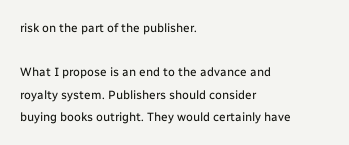risk on the part of the publisher.

What I propose is an end to the advance and royalty system. Publishers should consider buying books outright. They would certainly have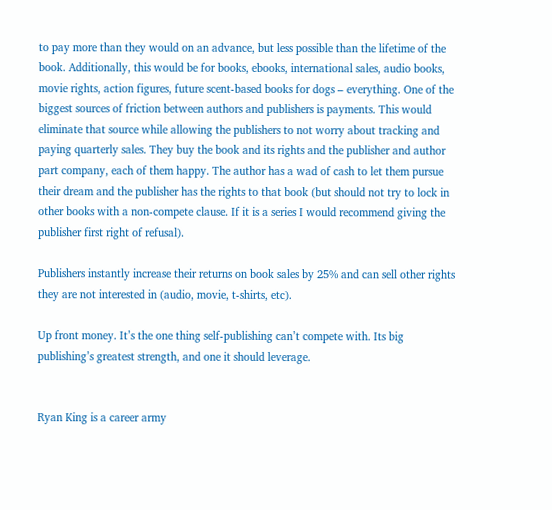to pay more than they would on an advance, but less possible than the lifetime of the book. Additionally, this would be for books, ebooks, international sales, audio books, movie rights, action figures, future scent-based books for dogs – everything. One of the biggest sources of friction between authors and publishers is payments. This would eliminate that source while allowing the publishers to not worry about tracking and paying quarterly sales. They buy the book and its rights and the publisher and author part company, each of them happy. The author has a wad of cash to let them pursue their dream and the publisher has the rights to that book (but should not try to lock in other books with a non-compete clause. If it is a series I would recommend giving the publisher first right of refusal).

Publishers instantly increase their returns on book sales by 25% and can sell other rights they are not interested in (audio, movie, t-shirts, etc).

Up front money. It’s the one thing self-publishing can’t compete with. Its big publishing’s greatest strength, and one it should leverage.


Ryan King is a career army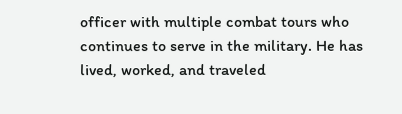officer with multiple combat tours who continues to serve in the military. He has lived, worked, and traveled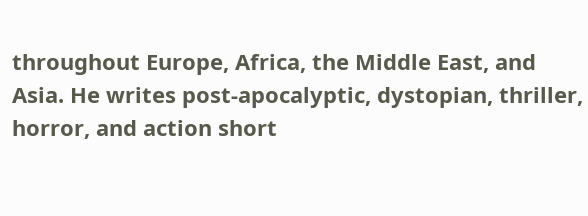throughout Europe, Africa, the Middle East, and Asia. He writes post-apocalyptic, dystopian, thriller, horror, and action short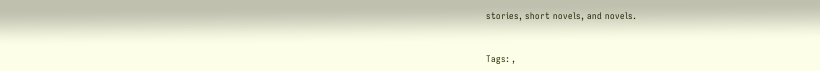stories, short novels, and novels.


Tags: ,